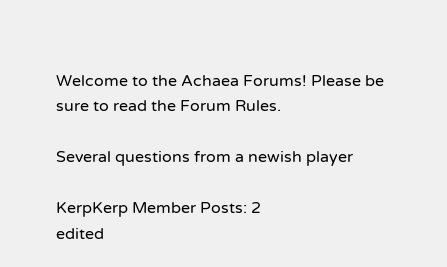Welcome to the Achaea Forums! Please be sure to read the Forum Rules.

Several questions from a newish player

KerpKerp Member Posts: 2
edited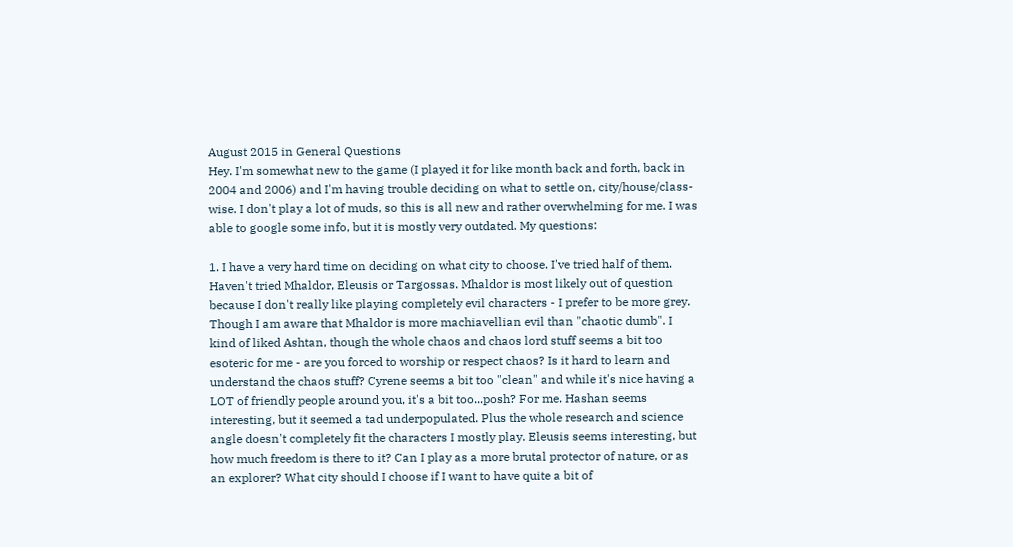August 2015 in General Questions
Hey. I'm somewhat new to the game (I played it for like month back and forth, back in 2004 and 2006) and I'm having trouble deciding on what to settle on, city/house/class-wise. I don't play a lot of muds, so this is all new and rather overwhelming for me. I was able to google some info, but it is mostly very outdated. My questions:

1. I have a very hard time on deciding on what city to choose. I've tried half of them. Haven't tried Mhaldor, Eleusis or Targossas. Mhaldor is most likely out of question because I don't really like playing completely evil characters - I prefer to be more grey. Though I am aware that Mhaldor is more machiavellian evil than "chaotic dumb". I kind of liked Ashtan, though the whole chaos and chaos lord stuff seems a bit too esoteric for me - are you forced to worship or respect chaos? Is it hard to learn and understand the chaos stuff? Cyrene seems a bit too "clean" and while it's nice having a LOT of friendly people around you, it's a bit too...posh? For me. Hashan seems interesting, but it seemed a tad underpopulated. Plus the whole research and science angle doesn't completely fit the characters I mostly play. Eleusis seems interesting, but how much freedom is there to it? Can I play as a more brutal protector of nature, or as an explorer? What city should I choose if I want to have quite a bit of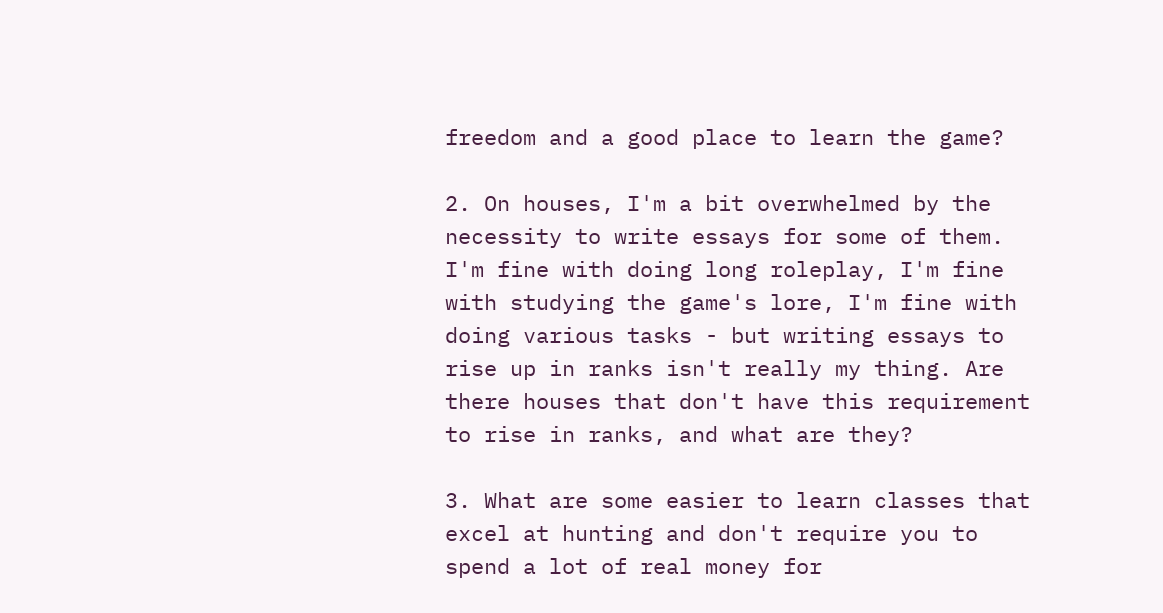freedom and a good place to learn the game?

2. On houses, I'm a bit overwhelmed by the necessity to write essays for some of them. I'm fine with doing long roleplay, I'm fine with studying the game's lore, I'm fine with doing various tasks - but writing essays to rise up in ranks isn't really my thing. Are there houses that don't have this requirement to rise in ranks, and what are they?

3. What are some easier to learn classes that excel at hunting and don't require you to spend a lot of real money for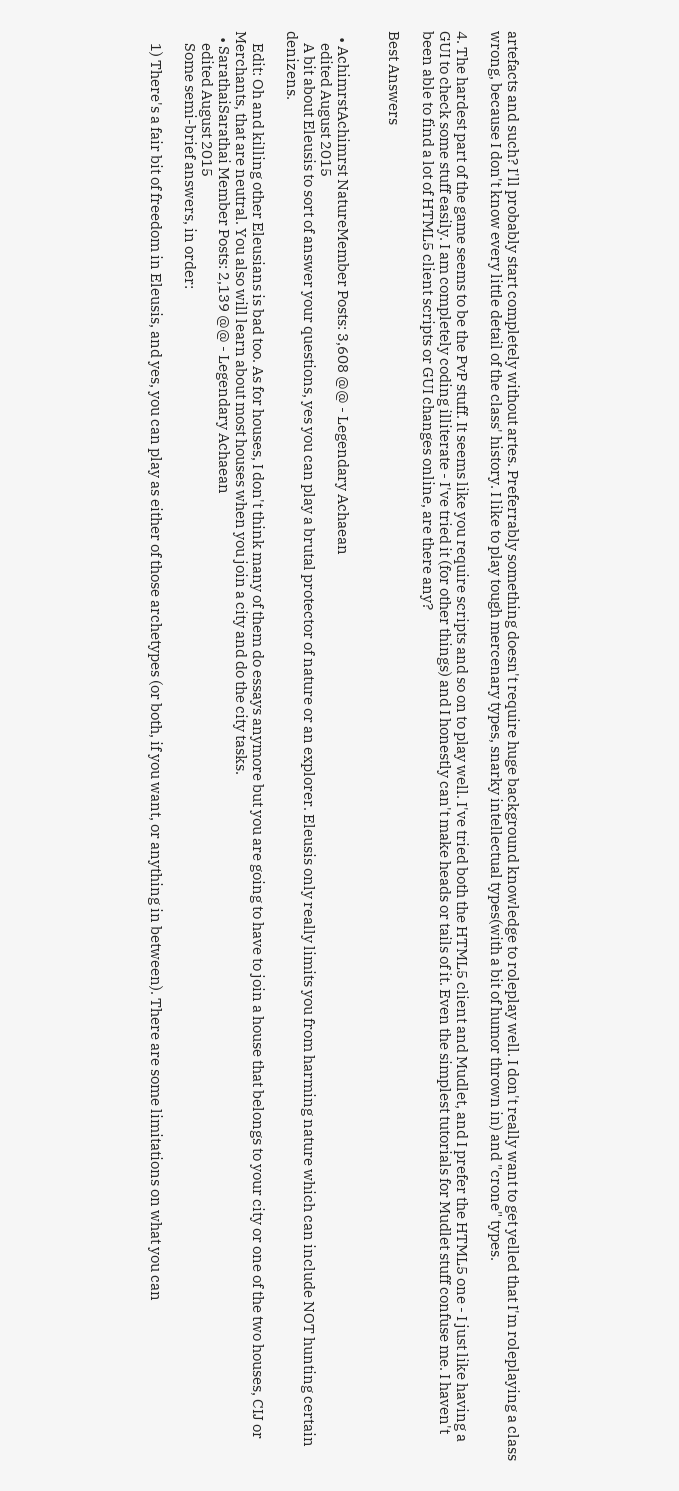artefacts and such? I'll probably start completely without artes. Preferrably something doesn't require huge background knowledge to roleplay well. I don't really want to get yelled that I'm roleplaying a class wrong, because I don't know every little detail of the class' history. I like to play tough mercenary types, snarky intellectual types(with a bit of humor thrown in) and "crone" types.

4. The hardest part of the game seems to be the PvP stuff. It seems like you require scripts and so on to play well. I've tried both the HTML5 client and Mudlet, and I prefer the HTML5 one - I just like having a GUI to check some stuff easily. I am completely coding illiterate - I've tried it (for other things) and I honestly can't make heads or tails of it. Even the simplest tutorials for Mudlet stuff confuse me. I haven't been able to find a lot of HTML5 client scripts or GUI changes online, are there any?

Best Answers


  • AchimrstAchimrst NatureMember Posts: 3,608 @@ - Legendary Achaean
    edited August 2015
    A bit about Eleusis to sort of answer your questions, yes you can play a brutal protector of nature or an explorer. Eleusis only really limits you from harming nature which can include NOT hunting certain denizens.

    Edit: Oh and killing other Eleusians is bad too. As for houses, I don't think many of them do essays anymore but you are going to have to join a house that belongs to your city or one of the two houses, CIJ or Merchants, that are neutral. You also will learn about most houses when you join a city and do the city tasks.
  • SarathaiSarathai Member Posts: 2,139 @@ - Legendary Achaean
    edited August 2015
    Some semi-brief answers, in order:

    1) There's a fair bit of freedom in Eleusis, and yes, you can play as either of those archetypes (or both, if you want, or anything in between). There are some limitations on what you can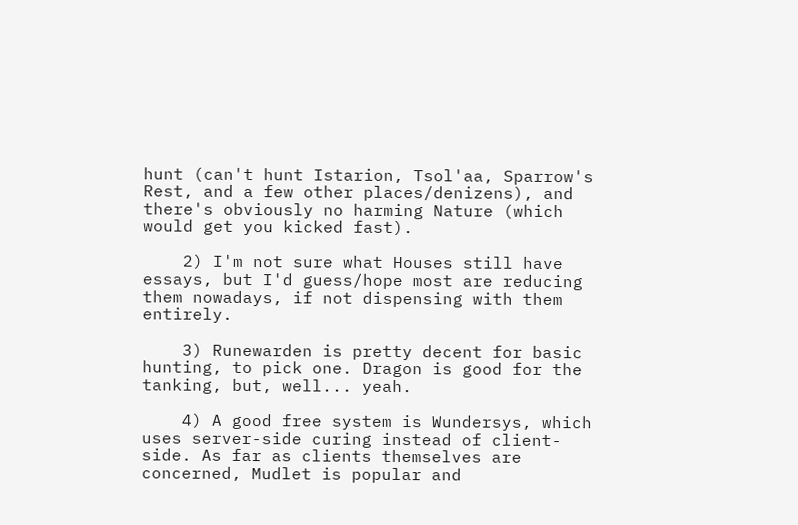hunt (can't hunt Istarion, Tsol'aa, Sparrow's Rest, and a few other places/denizens), and there's obviously no harming Nature (which would get you kicked fast).

    2) I'm not sure what Houses still have essays, but I'd guess/hope most are reducing them nowadays, if not dispensing with them entirely.

    3) Runewarden is pretty decent for basic hunting, to pick one. Dragon is good for the tanking, but, well... yeah.

    4) A good free system is Wundersys, which uses server-side curing instead of client-side. As far as clients themselves are concerned, Mudlet is popular and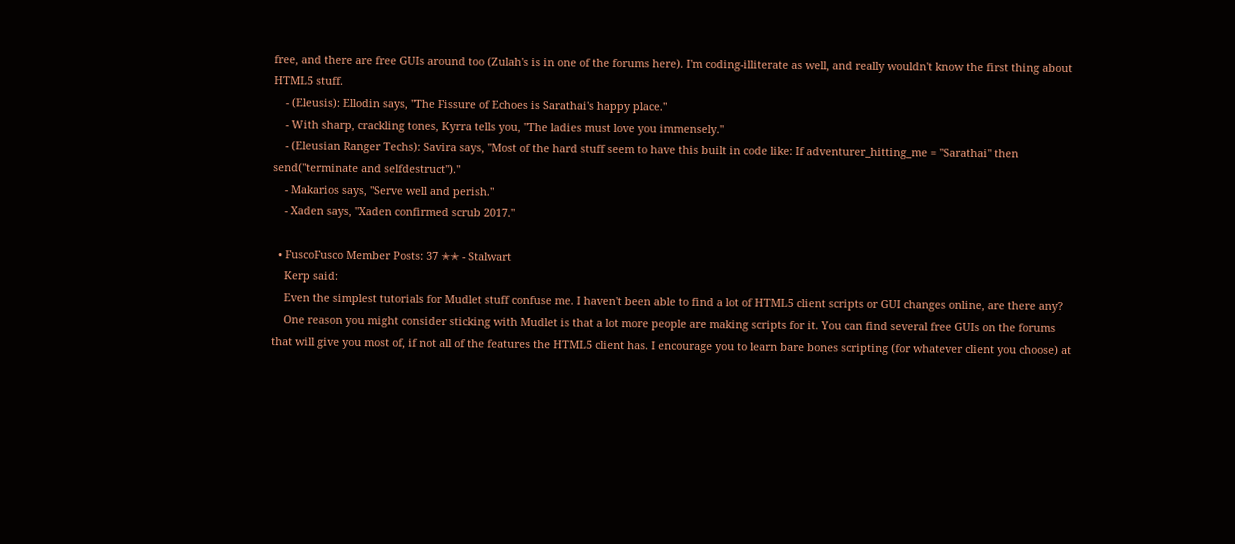free, and there are free GUIs around too (Zulah's is in one of the forums here). I'm coding-illiterate as well, and really wouldn't know the first thing about HTML5 stuff.
    - (Eleusis): Ellodin says, "The Fissure of Echoes is Sarathai's happy place."
    - With sharp, crackling tones, Kyrra tells you, "The ladies must love you immensely."
    - (Eleusian Ranger Techs): Savira says, "Most of the hard stuff seem to have this built in code like: If adventurer_hitting_me = "Sarathai" then send("terminate and selfdestruct")."
    - Makarios says, "Serve well and perish."
    - Xaden says, "Xaden confirmed scrub 2017."

  • FuscoFusco Member Posts: 37 ✭✭ - Stalwart
    Kerp said:
    Even the simplest tutorials for Mudlet stuff confuse me. I haven't been able to find a lot of HTML5 client scripts or GUI changes online, are there any?
    One reason you might consider sticking with Mudlet is that a lot more people are making scripts for it. You can find several free GUIs on the forums that will give you most of, if not all of the features the HTML5 client has. I encourage you to learn bare bones scripting (for whatever client you choose) at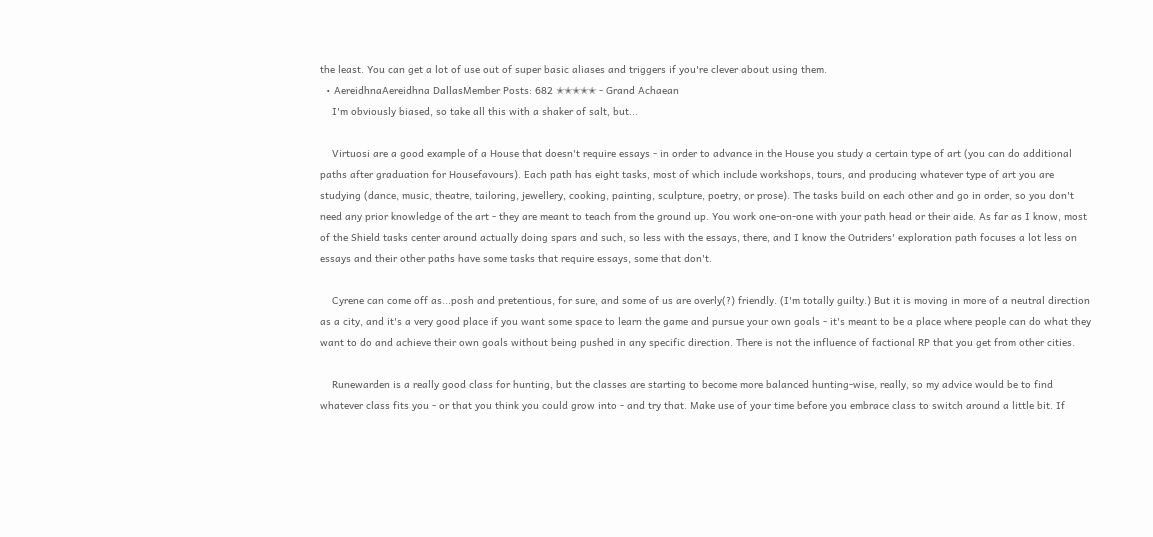the least. You can get a lot of use out of super basic aliases and triggers if you're clever about using them.
  • AereidhnaAereidhna DallasMember Posts: 682 ✭✭✭✭✭ - Grand Achaean
    I'm obviously biased, so take all this with a shaker of salt, but...

    Virtuosi are a good example of a House that doesn't require essays - in order to advance in the House you study a certain type of art (you can do additional paths after graduation for Housefavours). Each path has eight tasks, most of which include workshops, tours, and producing whatever type of art you are studying (dance, music, theatre, tailoring, jewellery, cooking, painting, sculpture, poetry, or prose). The tasks build on each other and go in order, so you don't need any prior knowledge of the art - they are meant to teach from the ground up. You work one-on-one with your path head or their aide. As far as I know, most of the Shield tasks center around actually doing spars and such, so less with the essays, there, and I know the Outriders' exploration path focuses a lot less on essays and their other paths have some tasks that require essays, some that don't.

    Cyrene can come off as...posh and pretentious, for sure, and some of us are overly(?) friendly. (I'm totally guilty.) But it is moving in more of a neutral direction as a city, and it's a very good place if you want some space to learn the game and pursue your own goals - it's meant to be a place where people can do what they want to do and achieve their own goals without being pushed in any specific direction. There is not the influence of factional RP that you get from other cities.

    Runewarden is a really good class for hunting, but the classes are starting to become more balanced hunting-wise, really, so my advice would be to find whatever class fits you - or that you think you could grow into - and try that. Make use of your time before you embrace class to switch around a little bit. If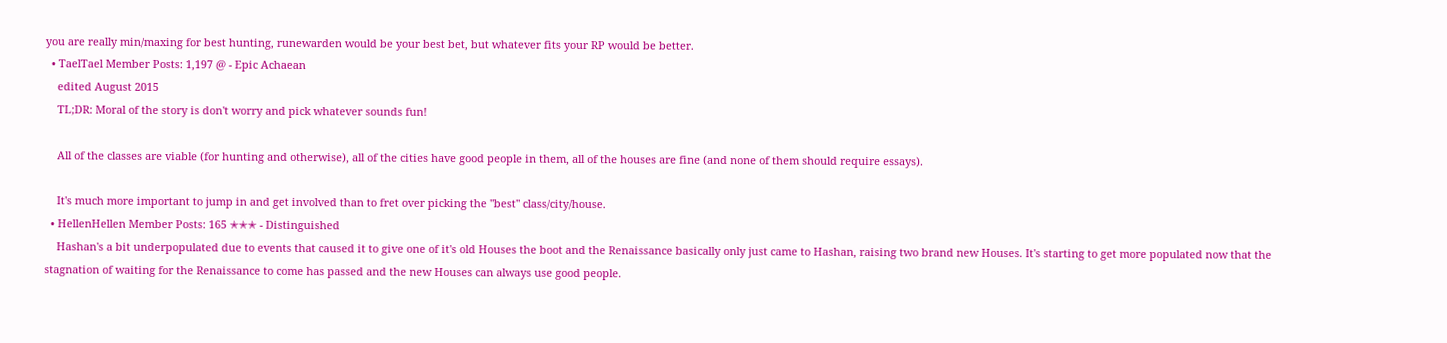you are really min/maxing for best hunting, runewarden would be your best bet, but whatever fits your RP would be better.
  • TaelTael Member Posts: 1,197 @ - Epic Achaean
    edited August 2015
    TL;DR: Moral of the story is don't worry and pick whatever sounds fun!

    All of the classes are viable (for hunting and otherwise), all of the cities have good people in them, all of the houses are fine (and none of them should require essays).

    It's much more important to jump in and get involved than to fret over picking the "best" class/city/house.
  • HellenHellen Member Posts: 165 ✭✭✭ - Distinguished
    Hashan's a bit underpopulated due to events that caused it to give one of it's old Houses the boot and the Renaissance basically only just came to Hashan, raising two brand new Houses. It's starting to get more populated now that the stagnation of waiting for the Renaissance to come has passed and the new Houses can always use good people.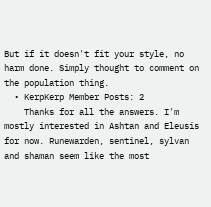But if it doesn't fit your style, no harm done. Simply thought to comment on the population thing.
  • KerpKerp Member Posts: 2
    Thanks for all the answers. I'm mostly interested in Ashtan and Eleusis for now. Runewarden, sentinel, sylvan and shaman seem like the most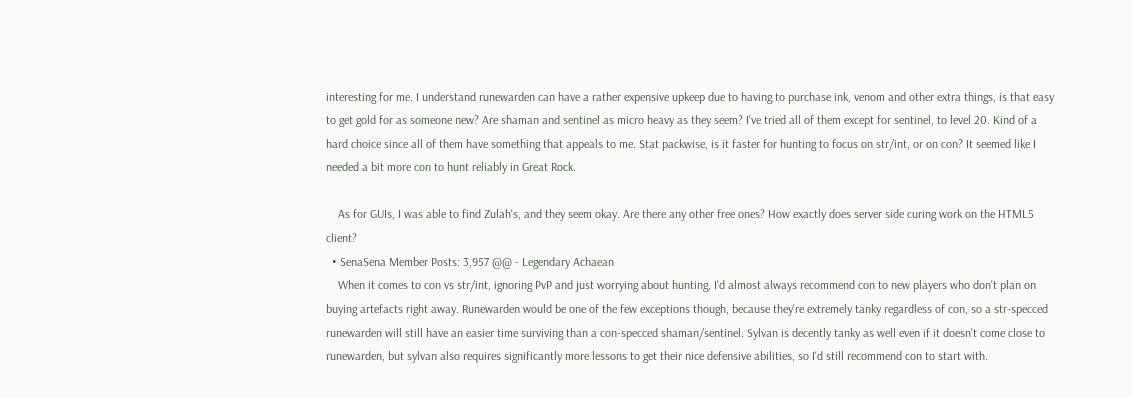interesting for me. I understand runewarden can have a rather expensive upkeep due to having to purchase ink, venom and other extra things, is that easy to get gold for as someone new? Are shaman and sentinel as micro heavy as they seem? I've tried all of them except for sentinel, to level 20. Kind of a hard choice since all of them have something that appeals to me. Stat packwise, is it faster for hunting to focus on str/int, or on con? It seemed like I needed a bit more con to hunt reliably in Great Rock.

    As for GUIs, I was able to find Zulah's, and they seem okay. Are there any other free ones? How exactly does server side curing work on the HTML5 client?
  • SenaSena Member Posts: 3,957 @@ - Legendary Achaean
    When it comes to con vs str/int, ignoring PvP and just worrying about hunting, I'd almost always recommend con to new players who don't plan on buying artefacts right away. Runewarden would be one of the few exceptions though, because they're extremely tanky regardless of con, so a str-specced runewarden will still have an easier time surviving than a con-specced shaman/sentinel. Sylvan is decently tanky as well even if it doesn't come close to runewarden, but sylvan also requires significantly more lessons to get their nice defensive abilities, so I'd still recommend con to start with.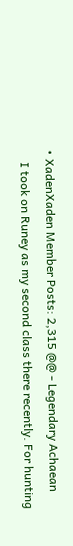• XadenXaden Member Posts: 2,315 @@ - Legendary Achaean
    I took on Runey as my second class there recently. For hunting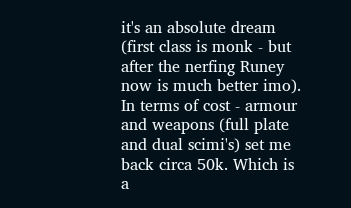it's an absolute dream (first class is monk - but after the nerfing Runey now is much better imo). In terms of cost - armour and weapons (full plate and dual scimi's) set me back circa 50k. Which is a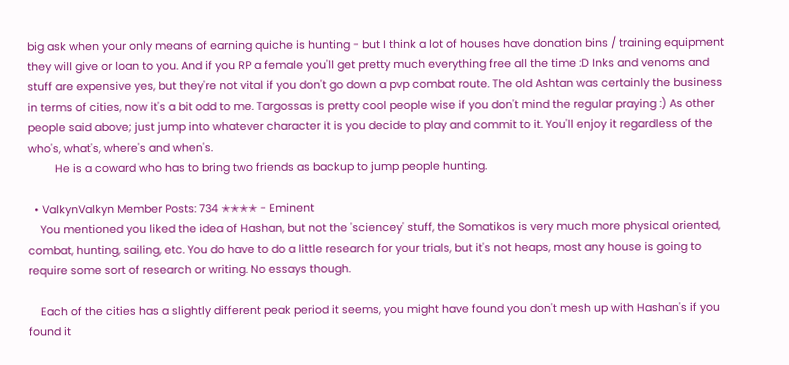big ask when your only means of earning quiche is hunting - but I think a lot of houses have donation bins / training equipment they will give or loan to you. And if you RP a female you'll get pretty much everything free all the time :D Inks and venoms and stuff are expensive yes, but they're not vital if you don't go down a pvp combat route. The old Ashtan was certainly the business in terms of cities, now it's a bit odd to me. Targossas is pretty cool people wise if you don't mind the regular praying :) As other people said above; just jump into whatever character it is you decide to play and commit to it. You'll enjoy it regardless of the who's, what's, where's and when's.
         He is a coward who has to bring two friends as backup to jump people hunting.

  • ValkynValkyn Member Posts: 734 ✭✭✭✭ - Eminent
    You mentioned you liked the idea of Hashan, but not the 'sciencey' stuff, the Somatikos is very much more physical oriented, combat, hunting, sailing, etc. You do have to do a little research for your trials, but it's not heaps, most any house is going to require some sort of research or writing. No essays though.

    Each of the cities has a slightly different peak period it seems, you might have found you don't mesh up with Hashan's if you found it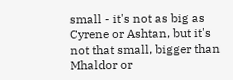small - it's not as big as Cyrene or Ashtan, but it's not that small, bigger than Mhaldor or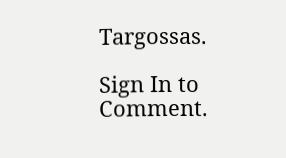Targossas.

Sign In to Comment.